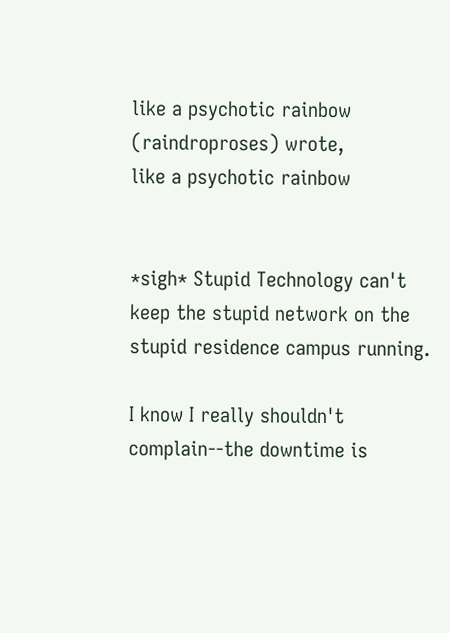like a psychotic rainbow (raindroproses) wrote,
like a psychotic rainbow


*sigh* Stupid Technology can't keep the stupid network on the stupid residence campus running.

I know I really shouldn't complain--the downtime is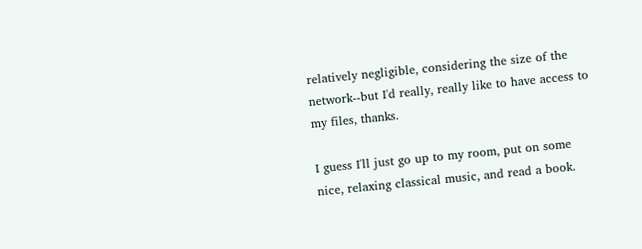relatively negligible, considering the size of the network--but I'd really, really like to have access to my files, thanks.

I guess I'll just go up to my room, put on some nice, relaxing classical music, and read a book.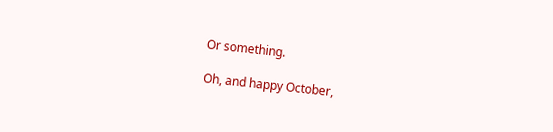Or something.

Oh, and happy October,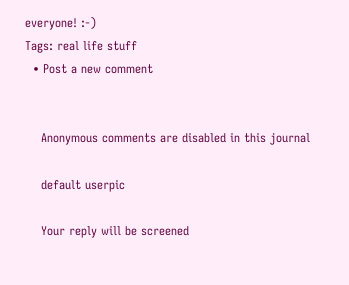everyone! :-)
Tags: real life stuff
  • Post a new comment


    Anonymous comments are disabled in this journal

    default userpic

    Your reply will be screened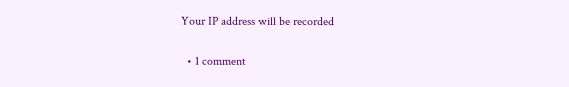Your IP address will be recorded

  • 1 comment